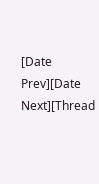[Date Prev][Date Next][Thread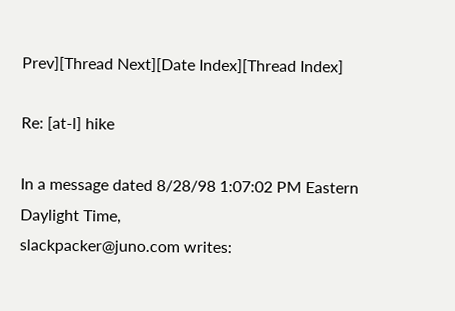Prev][Thread Next][Date Index][Thread Index]

Re: [at-l] hike

In a message dated 8/28/98 1:07:02 PM Eastern Daylight Time,
slackpacker@juno.com writes: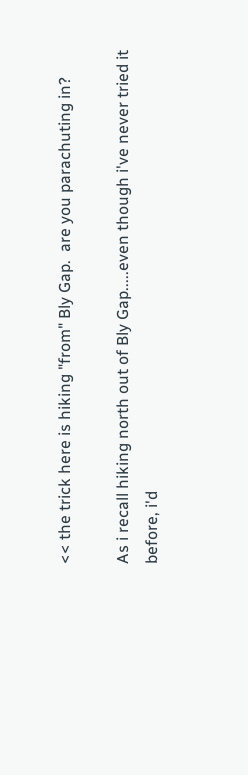<< the trick here is hiking "from" Bly Gap.  are you parachuting in?

As i recall hiking north out of Bly Gap.....even though i've never tried it
before, i'd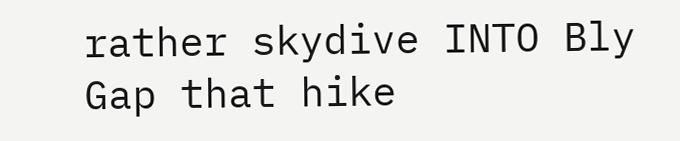rather skydive INTO Bly Gap that hike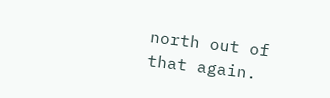north out of that again.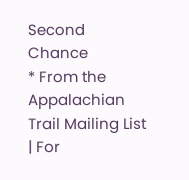Second Chance
* From the Appalachian Trail Mailing List | For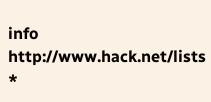info http://www.hack.net/lists *